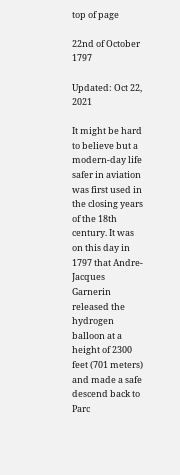top of page

22nd of October 1797

Updated: Oct 22, 2021

It might be hard to believe but a modern-day life safer in aviation was first used in the closing years of the 18th century. It was on this day in 1797 that Andre-Jacques Garnerin released the hydrogen balloon at a height of 2300 feet (701 meters) and made a safe descend back to Parc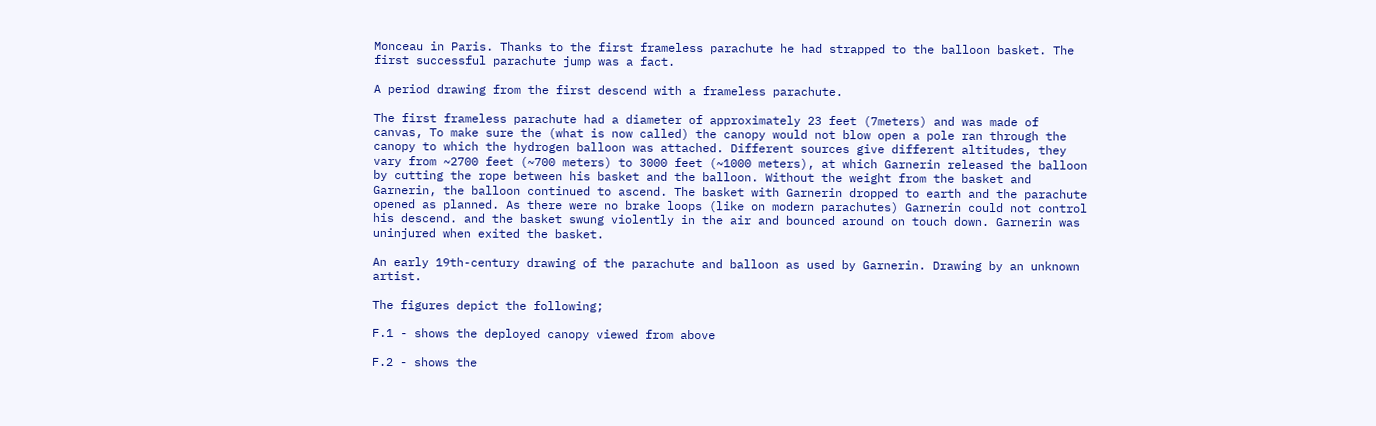Monceau in Paris. Thanks to the first frameless parachute he had strapped to the balloon basket. The first successful parachute jump was a fact.

A period drawing from the first descend with a frameless parachute.

The first frameless parachute had a diameter of approximately 23 feet (7meters) and was made of canvas, To make sure the (what is now called) the canopy would not blow open a pole ran through the canopy to which the hydrogen balloon was attached. Different sources give different altitudes, they vary from ~2700 feet (~700 meters) to 3000 feet (~1000 meters), at which Garnerin released the balloon by cutting the rope between his basket and the balloon. Without the weight from the basket and Garnerin, the balloon continued to ascend. The basket with Garnerin dropped to earth and the parachute opened as planned. As there were no brake loops (like on modern parachutes) Garnerin could not control his descend. and the basket swung violently in the air and bounced around on touch down. Garnerin was uninjured when exited the basket.

An early 19th-century drawing of the parachute and balloon as used by Garnerin. Drawing by an unknown artist.

The figures depict the following;

F.1 - shows the deployed canopy viewed from above

F.2 - shows the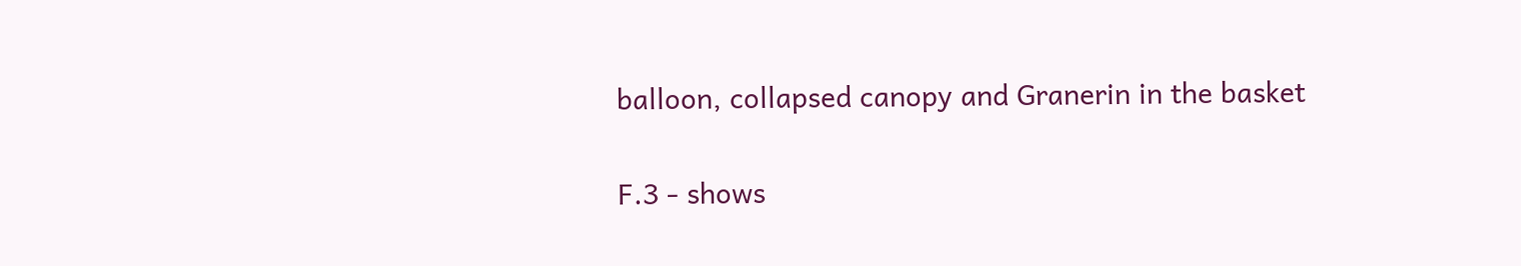balloon, collapsed canopy and Granerin in the basket

F.3 - shows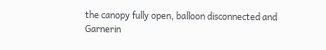the canopy fully open, balloon disconnected and Garnerin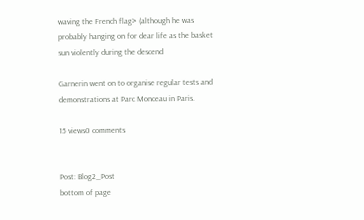waving the French flag> (although he was probably hanging on for dear life as the basket sun violently during the descend

Garnerin went on to organise regular tests and demonstrations at Parc Monceau in Paris.

15 views0 comments


Post: Blog2_Post
bottom of page